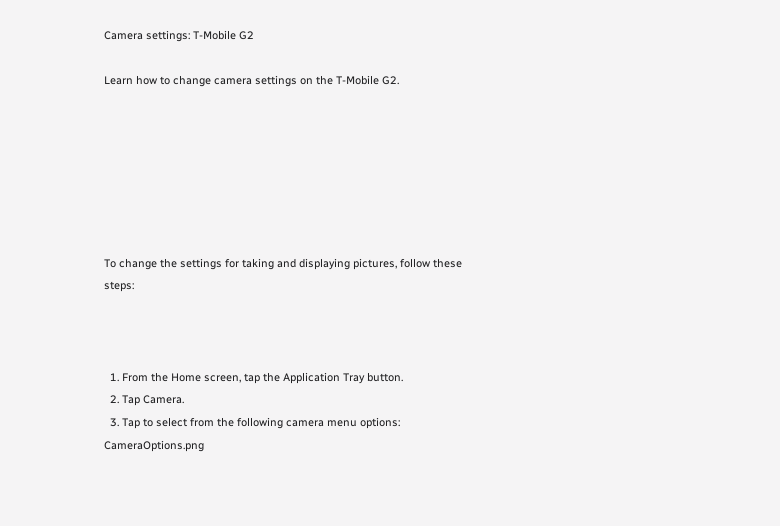Camera settings: T-Mobile G2

Learn how to change camera settings on the T-Mobile G2.







To change the settings for taking and displaying pictures, follow these steps:



  1. From the Home screen, tap the Application Tray button.
  2. Tap Camera.
  3. Tap to select from the following camera menu options: CameraOptions.png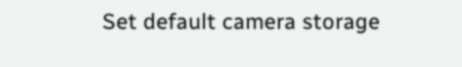Set default camera storage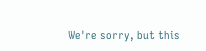We're sorry, but this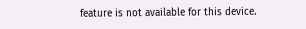feature is not available for this device.